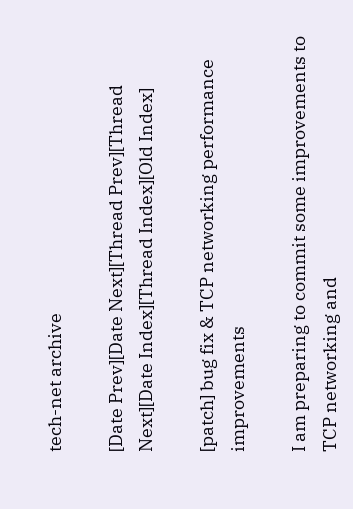tech-net archive

[Date Prev][Date Next][Thread Prev][Thread Next][Date Index][Thread Index][Old Index]

[patch] bug fix & TCP networking performance improvements

I am preparing to commit some improvements to TCP networking and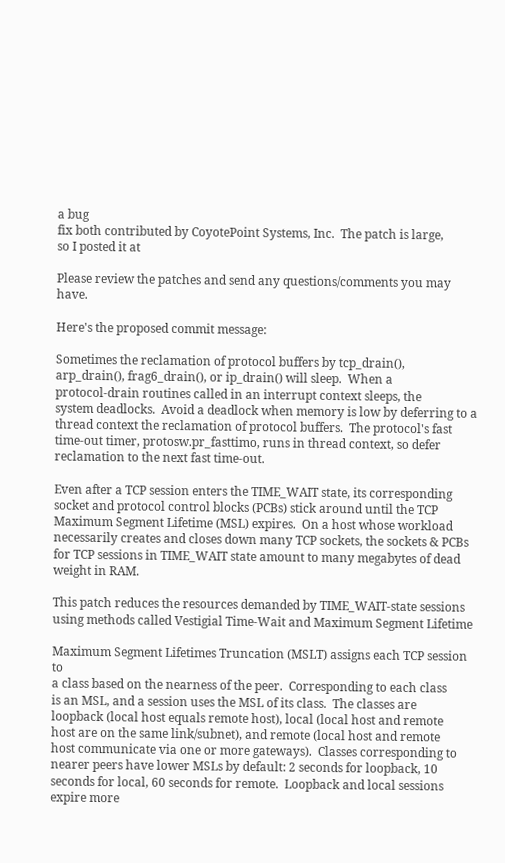a bug
fix both contributed by CoyotePoint Systems, Inc.  The patch is large,
so I posted it at

Please review the patches and send any questions/comments you may have.

Here's the proposed commit message:

Sometimes the reclamation of protocol buffers by tcp_drain(),
arp_drain(), frag6_drain(), or ip_drain() will sleep.  When a
protocol-drain routines called in an interrupt context sleeps, the
system deadlocks.  Avoid a deadlock when memory is low by deferring to a
thread context the reclamation of protocol buffers.  The protocol's fast
time-out timer, protosw.pr_fasttimo, runs in thread context, so defer
reclamation to the next fast time-out.

Even after a TCP session enters the TIME_WAIT state, its corresponding
socket and protocol control blocks (PCBs) stick around until the TCP
Maximum Segment Lifetime (MSL) expires.  On a host whose workload
necessarily creates and closes down many TCP sockets, the sockets & PCBs
for TCP sessions in TIME_WAIT state amount to many megabytes of dead
weight in RAM.

This patch reduces the resources demanded by TIME_WAIT-state sessions
using methods called Vestigial Time-Wait and Maximum Segment Lifetime

Maximum Segment Lifetimes Truncation (MSLT) assigns each TCP session to
a class based on the nearness of the peer.  Corresponding to each class
is an MSL, and a session uses the MSL of its class.  The classes are
loopback (local host equals remote host), local (local host and remote
host are on the same link/subnet), and remote (local host and remote
host communicate via one or more gateways).  Classes corresponding to
nearer peers have lower MSLs by default: 2 seconds for loopback, 10
seconds for local, 60 seconds for remote.  Loopback and local sessions
expire more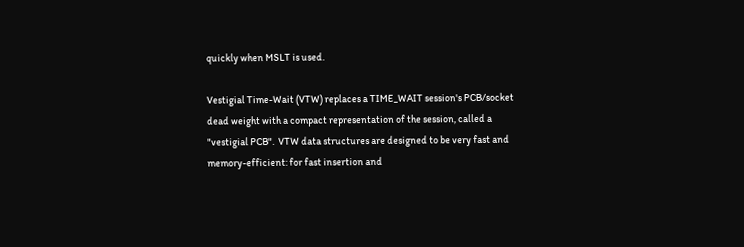quickly when MSLT is used.

Vestigial Time-Wait (VTW) replaces a TIME_WAIT session's PCB/socket
dead weight with a compact representation of the session, called a
"vestigial PCB".  VTW data structures are designed to be very fast and
memory-efficient: for fast insertion and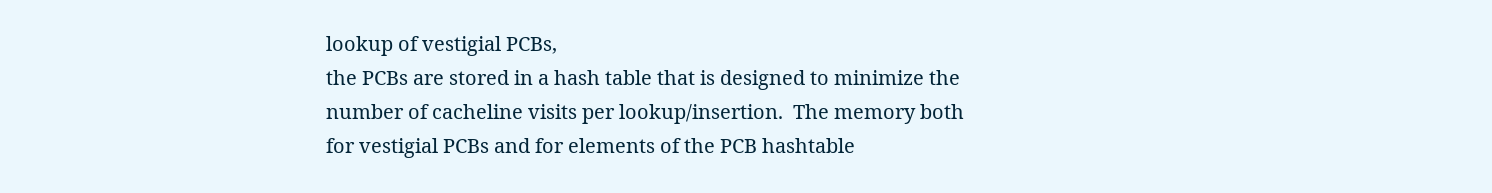lookup of vestigial PCBs,
the PCBs are stored in a hash table that is designed to minimize the
number of cacheline visits per lookup/insertion.  The memory both
for vestigial PCBs and for elements of the PCB hashtable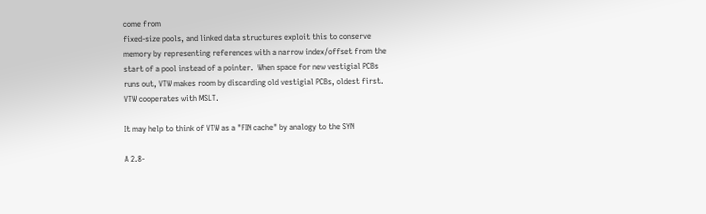come from
fixed-size pools, and linked data structures exploit this to conserve
memory by representing references with a narrow index/offset from the
start of a pool instead of a pointer.  When space for new vestigial PCBs
runs out, VTW makes room by discarding old vestigial PCBs, oldest first.
VTW cooperates with MSLT.

It may help to think of VTW as a "FIN cache" by analogy to the SYN

A 2.8-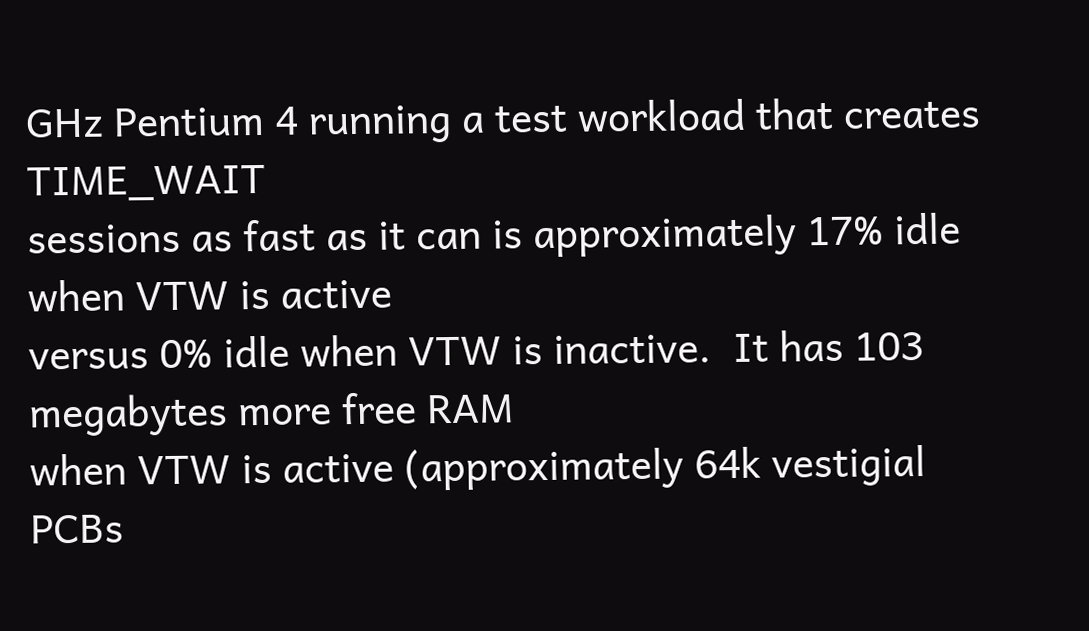GHz Pentium 4 running a test workload that creates TIME_WAIT
sessions as fast as it can is approximately 17% idle when VTW is active
versus 0% idle when VTW is inactive.  It has 103 megabytes more free RAM
when VTW is active (approximately 64k vestigial PCBs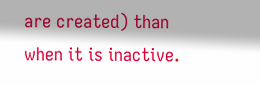are created) than
when it is inactive.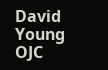David Young             OJC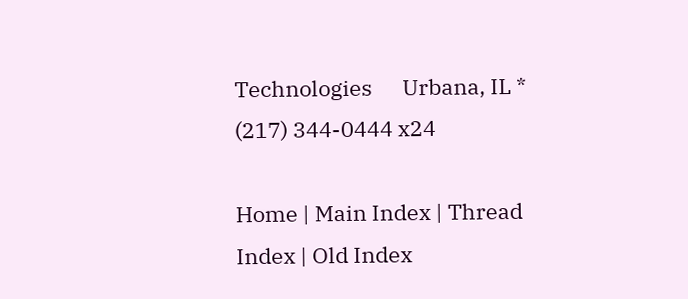Technologies      Urbana, IL * (217) 344-0444 x24

Home | Main Index | Thread Index | Old Index